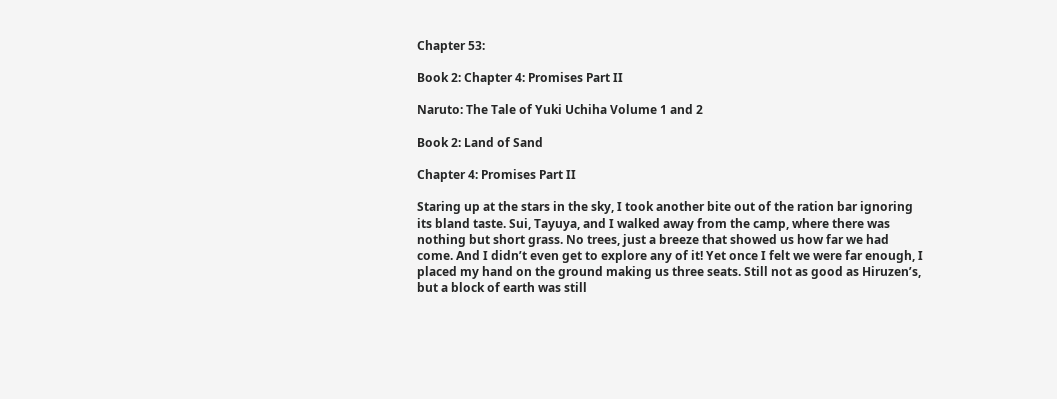Chapter 53:

Book 2: Chapter 4: Promises Part II

Naruto: The Tale of Yuki Uchiha Volume 1 and 2

Book 2: Land of Sand

Chapter 4: Promises Part II

Staring up at the stars in the sky, I took another bite out of the ration bar ignoring its bland taste. Sui, Tayuya, and I walked away from the camp, where there was nothing but short grass. No trees, just a breeze that showed us how far we had come. And I didn’t even get to explore any of it! Yet once I felt we were far enough, I placed my hand on the ground making us three seats. Still not as good as Hiruzen’s, but a block of earth was still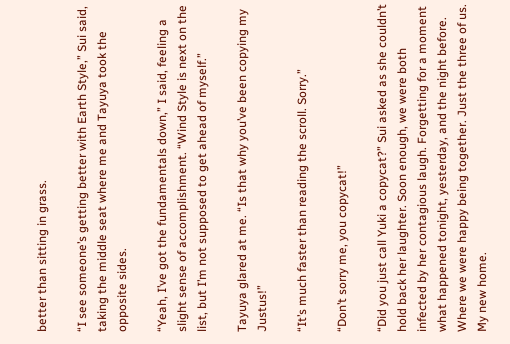better than sitting in grass.

“I see someone’s getting better with Earth Style,” Sui said, taking the middle seat where me and Tayuya took the opposite sides.

“Yeah, I’ve got the fundamentals down,” I said, feeling a slight sense of accomplishment. “Wind Style is next on the list, but I’m not supposed to get ahead of myself.”

Tayuya glared at me. “Is that why you’ve been copying my Justus!”

“It’s much faster than reading the scroll. Sorry.”

“Don’t sorry me, you copycat!”

“Did you just call Yuki a copycat?” Sui asked as she couldn’t hold back her laughter. Soon enough, we were both infected by her contagious laugh. Forgetting for a moment what happened tonight, yesterday, and the night before. Where we were happy being together. Just the three of us. My new home.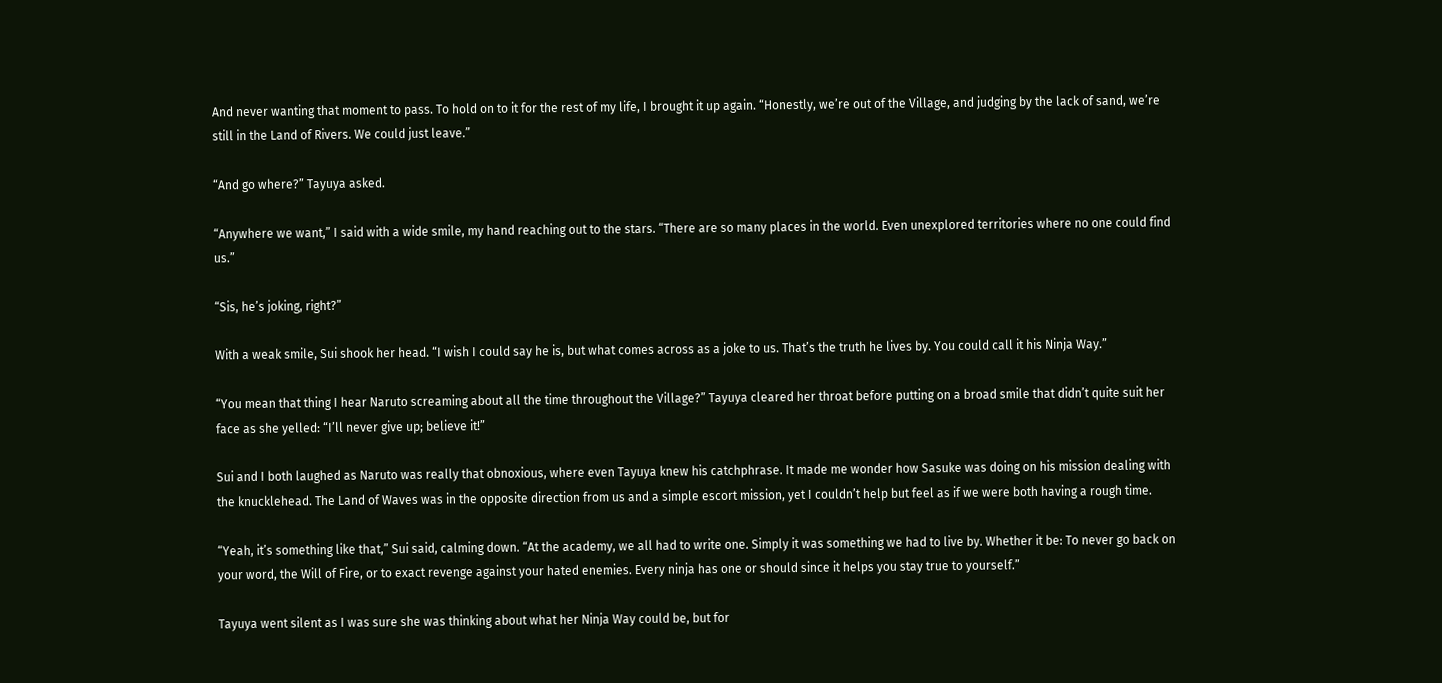And never wanting that moment to pass. To hold on to it for the rest of my life, I brought it up again. “Honestly, we’re out of the Village, and judging by the lack of sand, we’re still in the Land of Rivers. We could just leave.”

“And go where?” Tayuya asked.

“Anywhere we want,” I said with a wide smile, my hand reaching out to the stars. “There are so many places in the world. Even unexplored territories where no one could find us.”

“Sis, he’s joking, right?”

With a weak smile, Sui shook her head. “I wish I could say he is, but what comes across as a joke to us. That’s the truth he lives by. You could call it his Ninja Way.”

“You mean that thing I hear Naruto screaming about all the time throughout the Village?” Tayuya cleared her throat before putting on a broad smile that didn’t quite suit her face as she yelled: “I’ll never give up; believe it!”

Sui and I both laughed as Naruto was really that obnoxious, where even Tayuya knew his catchphrase. It made me wonder how Sasuke was doing on his mission dealing with the knucklehead. The Land of Waves was in the opposite direction from us and a simple escort mission, yet I couldn’t help but feel as if we were both having a rough time.

“Yeah, it’s something like that,” Sui said, calming down. “At the academy, we all had to write one. Simply it was something we had to live by. Whether it be: To never go back on your word, the Will of Fire, or to exact revenge against your hated enemies. Every ninja has one or should since it helps you stay true to yourself.”

Tayuya went silent as I was sure she was thinking about what her Ninja Way could be, but for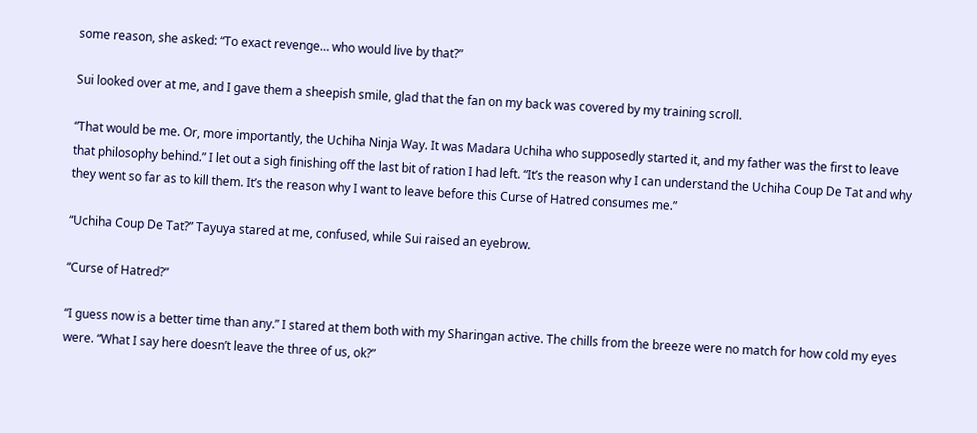some reason, she asked: “To exact revenge… who would live by that?”

Sui looked over at me, and I gave them a sheepish smile, glad that the fan on my back was covered by my training scroll.

“That would be me. Or, more importantly, the Uchiha Ninja Way. It was Madara Uchiha who supposedly started it, and my father was the first to leave that philosophy behind.” I let out a sigh finishing off the last bit of ration I had left. “It’s the reason why I can understand the Uchiha Coup De Tat and why they went so far as to kill them. It’s the reason why I want to leave before this Curse of Hatred consumes me.”

“Uchiha Coup De Tat?” Tayuya stared at me, confused, while Sui raised an eyebrow.

“Curse of Hatred?”

“I guess now is a better time than any.” I stared at them both with my Sharingan active. The chills from the breeze were no match for how cold my eyes were. “What I say here doesn’t leave the three of us, ok?”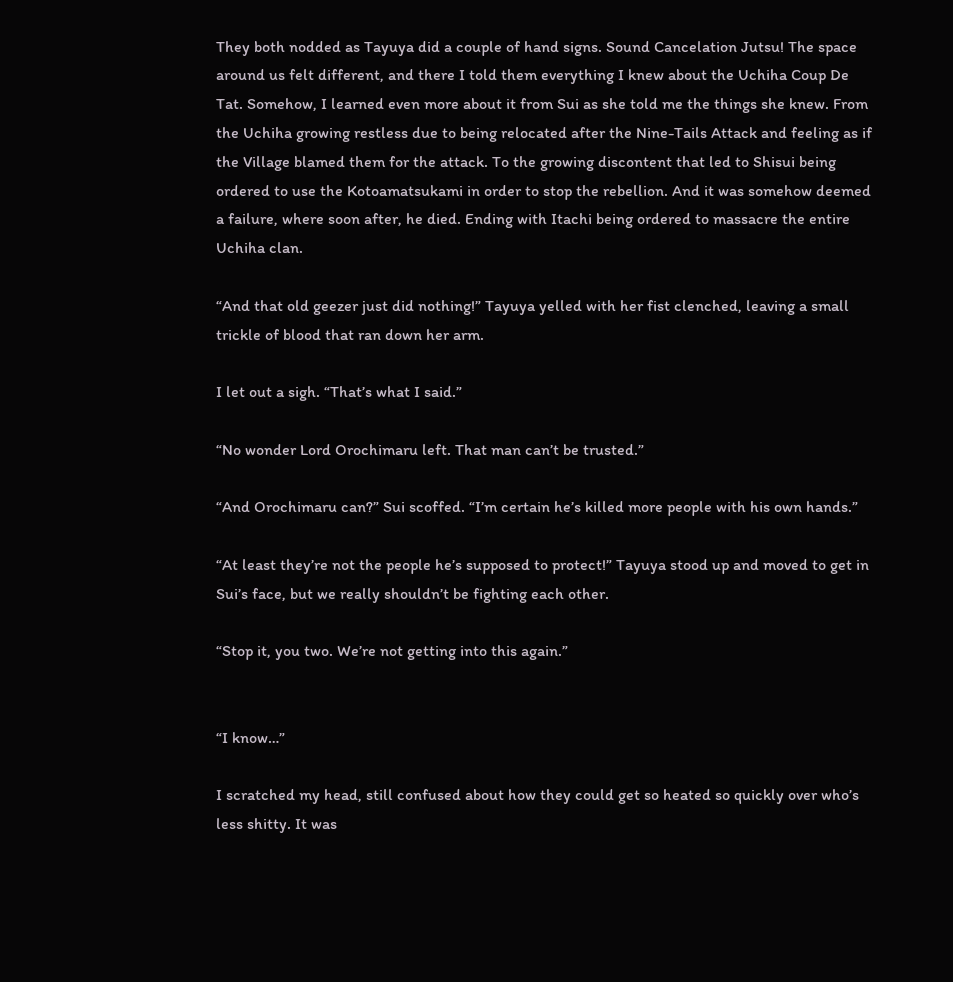They both nodded as Tayuya did a couple of hand signs. Sound Cancelation Jutsu! The space around us felt different, and there I told them everything I knew about the Uchiha Coup De Tat. Somehow, I learned even more about it from Sui as she told me the things she knew. From the Uchiha growing restless due to being relocated after the Nine-Tails Attack and feeling as if the Village blamed them for the attack. To the growing discontent that led to Shisui being ordered to use the Kotoamatsukami in order to stop the rebellion. And it was somehow deemed a failure, where soon after, he died. Ending with Itachi being ordered to massacre the entire Uchiha clan.

“And that old geezer just did nothing!” Tayuya yelled with her fist clenched, leaving a small trickle of blood that ran down her arm.

I let out a sigh. “That’s what I said.”

“No wonder Lord Orochimaru left. That man can’t be trusted.”

“And Orochimaru can?” Sui scoffed. “I’m certain he’s killed more people with his own hands.”

“At least they’re not the people he’s supposed to protect!” Tayuya stood up and moved to get in Sui’s face, but we really shouldn’t be fighting each other.

“Stop it, you two. We’re not getting into this again.”


“I know…”

I scratched my head, still confused about how they could get so heated so quickly over who’s less shitty. It was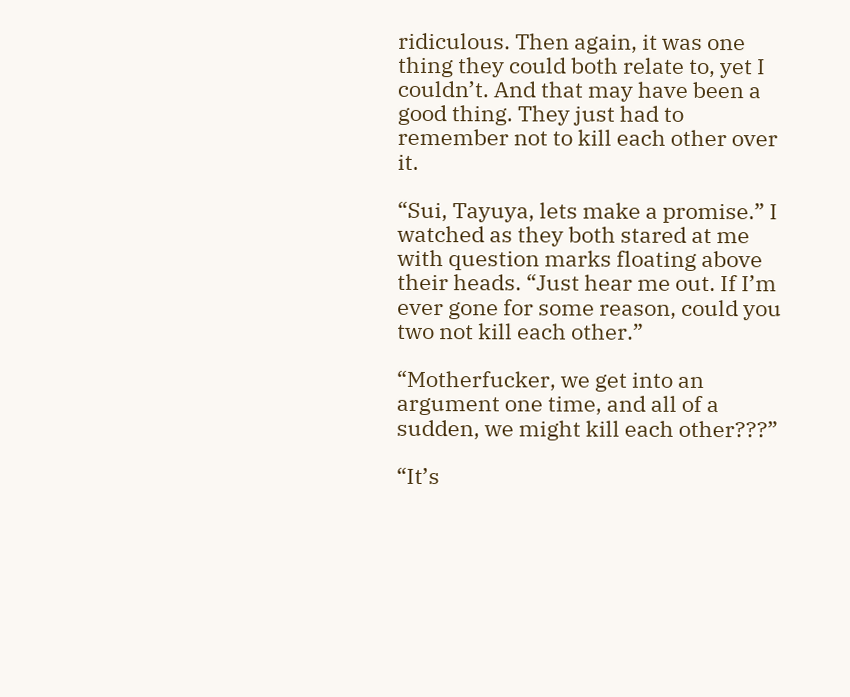ridiculous. Then again, it was one thing they could both relate to, yet I couldn’t. And that may have been a good thing. They just had to remember not to kill each other over it.

“Sui, Tayuya, lets make a promise.” I watched as they both stared at me with question marks floating above their heads. “Just hear me out. If I’m ever gone for some reason, could you two not kill each other.”

“Motherfucker, we get into an argument one time, and all of a sudden, we might kill each other???”

“It’s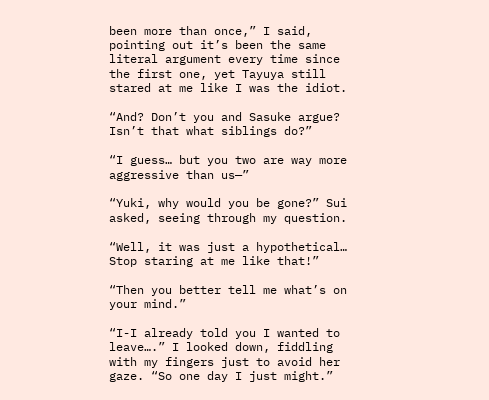been more than once,” I said, pointing out it’s been the same literal argument every time since the first one, yet Tayuya still stared at me like I was the idiot.

“And? Don’t you and Sasuke argue? Isn’t that what siblings do?”

“I guess… but you two are way more aggressive than us—”

“Yuki, why would you be gone?” Sui asked, seeing through my question.

“Well, it was just a hypothetical… Stop staring at me like that!”

“Then you better tell me what’s on your mind.”

“I-I already told you I wanted to leave….” I looked down, fiddling with my fingers just to avoid her gaze. “So one day I just might.”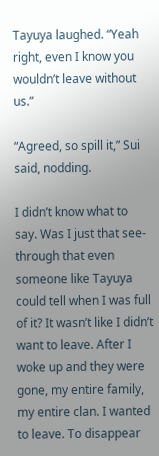Tayuya laughed. “Yeah right, even I know you wouldn’t leave without us.”

“Agreed, so spill it,” Sui said, nodding.

I didn’t know what to say. Was I just that see-through that even someone like Tayuya could tell when I was full of it? It wasn’t like I didn’t want to leave. After I woke up and they were gone, my entire family, my entire clan. I wanted to leave. To disappear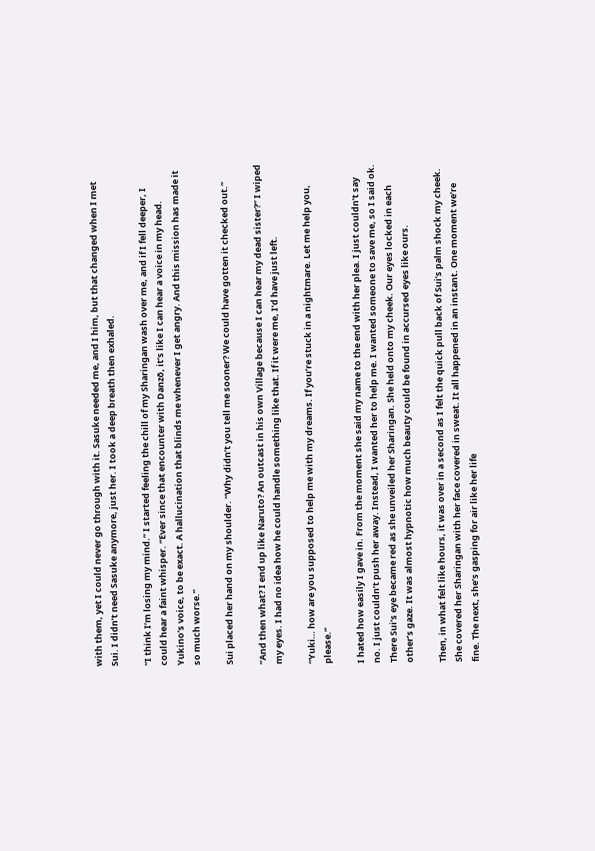with them, yet I could never go through with it. Sasuke needed me, and I him, but that changed when I met Sui. I didn’t need Sasuke anymore, just her. I took a deep breath then exhaled.

“I think I’m losing my mind.” I started feeling the chill of my Sharingan wash over me, and if I fell deeper, I could hear a faint whisper. “Ever since that encounter with Danzō, it’s like I can hear a voice in my head. Yukino’s voice, to be exact. A hallucination that blinds me whenever I get angry. And this mission has made it so much worse.”

Sui placed her hand on my shoulder. “Why didn’t you tell me sooner? We could have gotten it checked out.”

“And then what? I end up like Naruto? An outcast in his own Village because I can hear my dead sister?” I wiped my eyes. I had no idea how he could handle something like that. If it were me, I’d have just left.

“Yuki… how are you supposed to help me with my dreams. If you’re stuck in a nightmare. Let me help you, please.”

I hated how easily I gave in. From the moment she said my name to the end with her plea. I just couldn’t say no. I just couldn’t push her away. Instead, I wanted her to help me. I wanted someone to save me, so I said ok. There Sui’s eye became red as she unveiled her Sharingan. She held onto my cheek. Our eyes locked in each other’s gaze. It was almost hypnotic how much beauty could be found in accursed eyes like ours.

Then, in what felt like hours, it was over in a second as I felt the quick pull back of Sui’s palm shock my cheek. She covered her Sharingan with her face covered in sweat. It all happened in an instant. One moment we’re fine. The next, she’s gasping for air like her life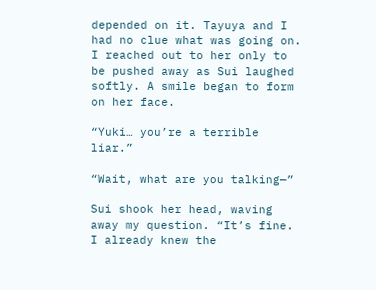depended on it. Tayuya and I had no clue what was going on. I reached out to her only to be pushed away as Sui laughed softly. A smile began to form on her face.

“Yuki… you’re a terrible liar.”

“Wait, what are you talking—”

Sui shook her head, waving away my question. “It’s fine. I already knew the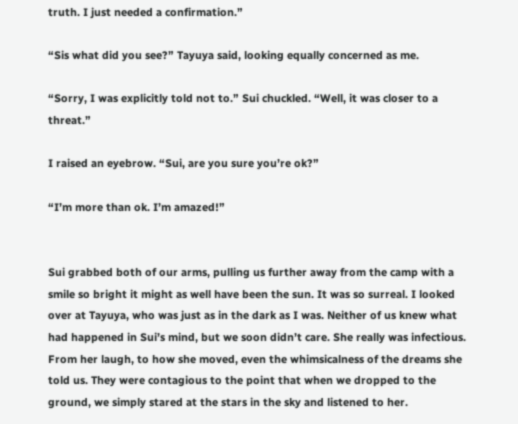truth. I just needed a confirmation.”

“Sis what did you see?” Tayuya said, looking equally concerned as me.

“Sorry, I was explicitly told not to.” Sui chuckled. “Well, it was closer to a threat.”

I raised an eyebrow. “Sui, are you sure you’re ok?”

“I’m more than ok. I’m amazed!”


Sui grabbed both of our arms, pulling us further away from the camp with a smile so bright it might as well have been the sun. It was so surreal. I looked over at Tayuya, who was just as in the dark as I was. Neither of us knew what had happened in Sui’s mind, but we soon didn’t care. She really was infectious. From her laugh, to how she moved, even the whimsicalness of the dreams she told us. They were contagious to the point that when we dropped to the ground, we simply stared at the stars in the sky and listened to her.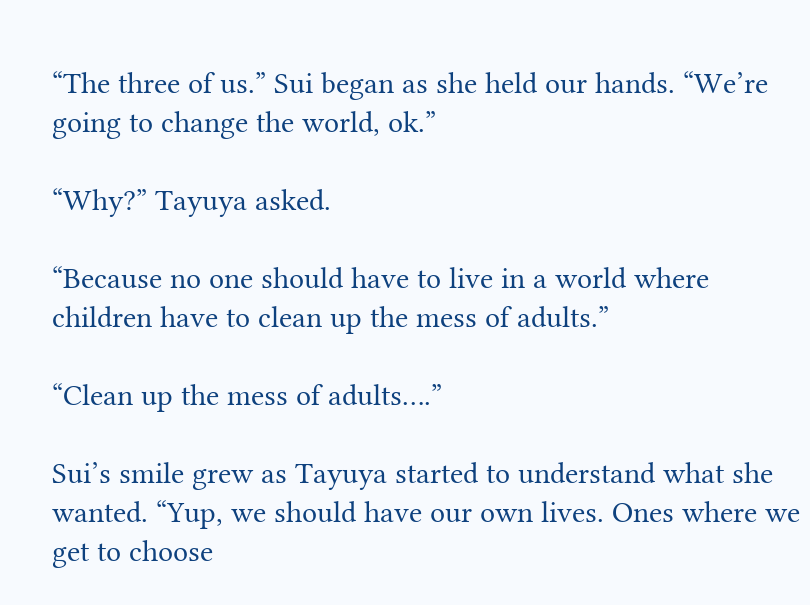“The three of us.” Sui began as she held our hands. “We’re going to change the world, ok.”

“Why?” Tayuya asked.

“Because no one should have to live in a world where children have to clean up the mess of adults.”

“Clean up the mess of adults….”

Sui’s smile grew as Tayuya started to understand what she wanted. “Yup, we should have our own lives. Ones where we get to choose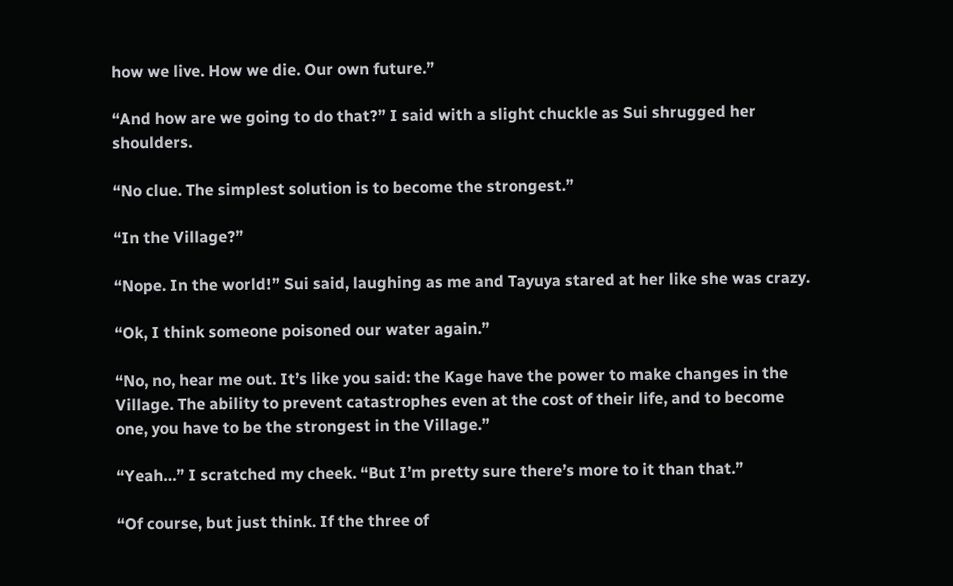how we live. How we die. Our own future.”

“And how are we going to do that?” I said with a slight chuckle as Sui shrugged her shoulders.

“No clue. The simplest solution is to become the strongest.”

“In the Village?”

“Nope. In the world!” Sui said, laughing as me and Tayuya stared at her like she was crazy.

“Ok, I think someone poisoned our water again.”

“No, no, hear me out. It’s like you said: the Kage have the power to make changes in the Village. The ability to prevent catastrophes even at the cost of their life, and to become one, you have to be the strongest in the Village.”

“Yeah…” I scratched my cheek. “But I’m pretty sure there’s more to it than that.”

“Of course, but just think. If the three of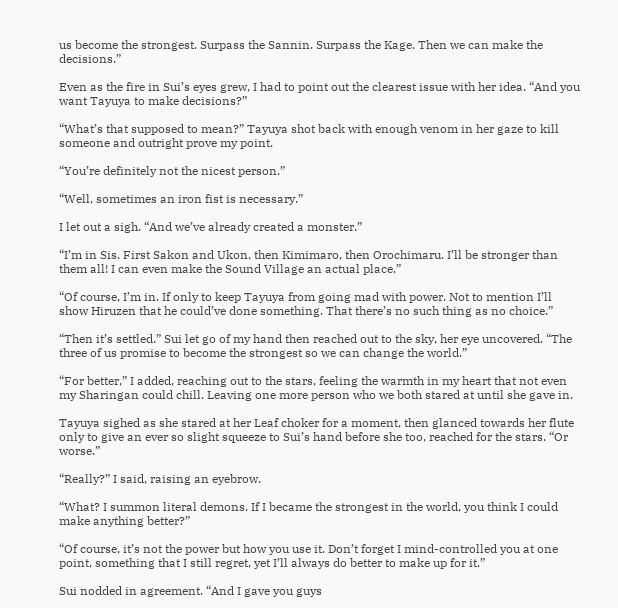us become the strongest. Surpass the Sannin. Surpass the Kage. Then we can make the decisions.”

Even as the fire in Sui’s eyes grew, I had to point out the clearest issue with her idea. “And you want Tayuya to make decisions?”

“What’s that supposed to mean?” Tayuya shot back with enough venom in her gaze to kill someone and outright prove my point.

“You’re definitely not the nicest person.”

“Well, sometimes an iron fist is necessary.”

I let out a sigh. “And we’ve already created a monster.”

“I’m in Sis. First Sakon and Ukon, then Kimimaro, then Orochimaru. I’ll be stronger than them all! I can even make the Sound Village an actual place.”

“Of course, I’m in. If only to keep Tayuya from going mad with power. Not to mention I’ll show Hiruzen that he could’ve done something. That there’s no such thing as no choice.”

“Then it’s settled.” Sui let go of my hand then reached out to the sky, her eye uncovered. “The three of us promise to become the strongest so we can change the world.”

“For better,” I added, reaching out to the stars, feeling the warmth in my heart that not even my Sharingan could chill. Leaving one more person who we both stared at until she gave in.

Tayuya sighed as she stared at her Leaf choker for a moment, then glanced towards her flute only to give an ever so slight squeeze to Sui’s hand before she too, reached for the stars. “Or worse.”

“Really?” I said, raising an eyebrow.

“What? I summon literal demons. If I became the strongest in the world, you think I could make anything better?”

“Of course, it’s not the power but how you use it. Don’t forget I mind-controlled you at one point, something that I still regret, yet I’ll always do better to make up for it.”

Sui nodded in agreement. “And I gave you guys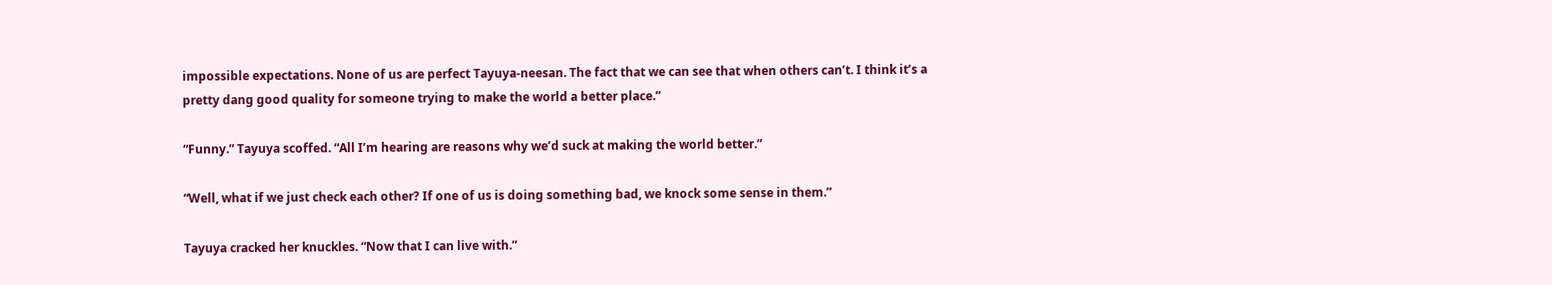impossible expectations. None of us are perfect Tayuya-neesan. The fact that we can see that when others can’t. I think it’s a pretty dang good quality for someone trying to make the world a better place.”

“Funny.” Tayuya scoffed. “All I’m hearing are reasons why we’d suck at making the world better.”

“Well, what if we just check each other? If one of us is doing something bad, we knock some sense in them.”

Tayuya cracked her knuckles. “Now that I can live with.”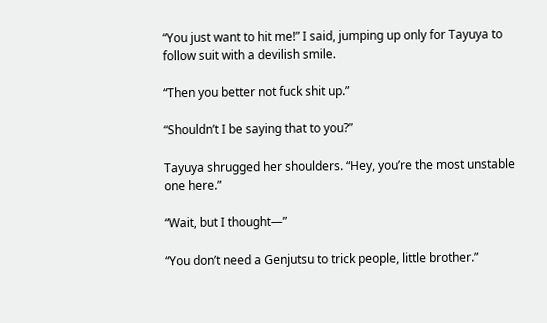“You just want to hit me!” I said, jumping up only for Tayuya to follow suit with a devilish smile.

“Then you better not fuck shit up.”

“Shouldn’t I be saying that to you?”

Tayuya shrugged her shoulders. “Hey, you’re the most unstable one here.”

“Wait, but I thought—”

“You don’t need a Genjutsu to trick people, little brother.”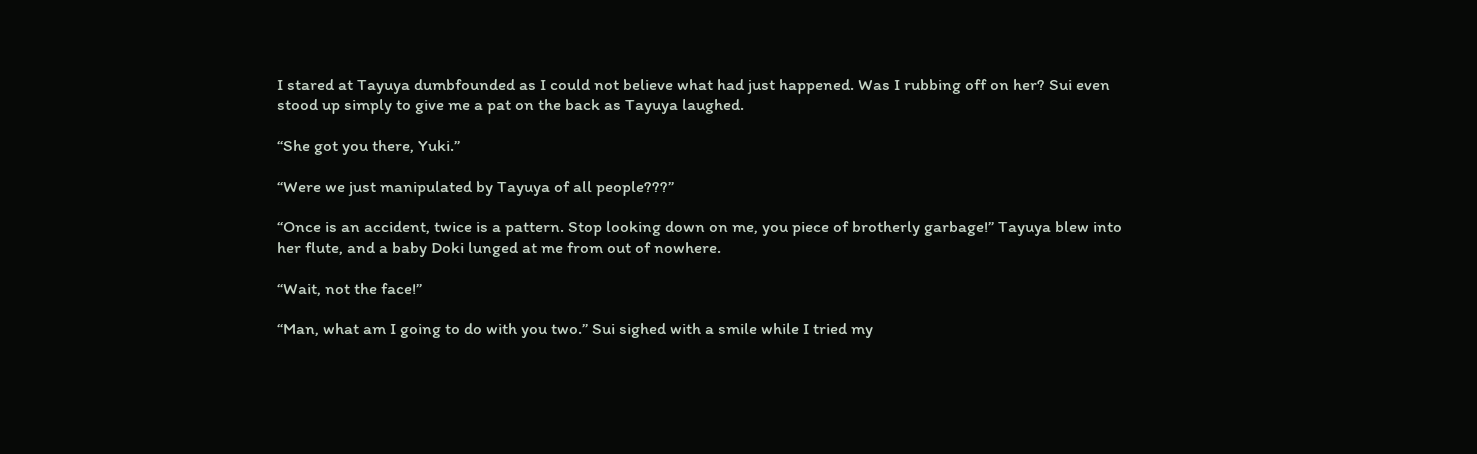I stared at Tayuya dumbfounded as I could not believe what had just happened. Was I rubbing off on her? Sui even stood up simply to give me a pat on the back as Tayuya laughed.

“She got you there, Yuki.”

“Were we just manipulated by Tayuya of all people???”

“Once is an accident, twice is a pattern. Stop looking down on me, you piece of brotherly garbage!” Tayuya blew into her flute, and a baby Doki lunged at me from out of nowhere.

“Wait, not the face!”

“Man, what am I going to do with you two.” Sui sighed with a smile while I tried my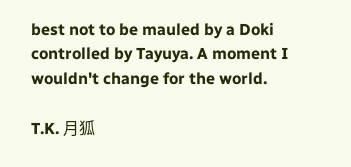best not to be mauled by a Doki controlled by Tayuya. A moment I wouldn't change for the world.

T.K. 月狐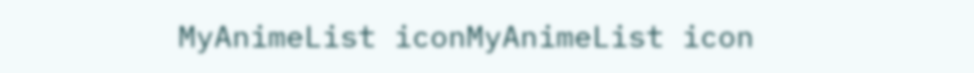MyAnimeList iconMyAnimeList icon